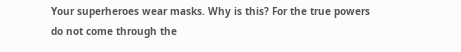Your superheroes wear masks. Why is this? For the true powers do not come through the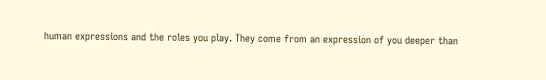human expressions and the roles you play. They come from an expression of you deeper than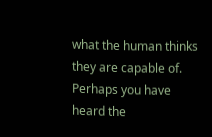what the human thinks they are capable of. Perhaps you have heard the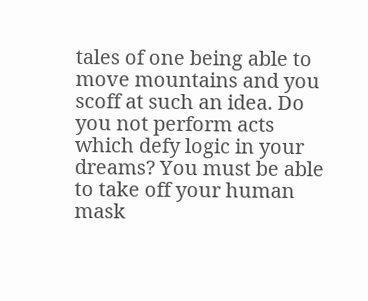tales of one being able to move mountains and you scoff at such an idea. Do you not perform acts which defy logic in your dreams? You must be able to take off your human mask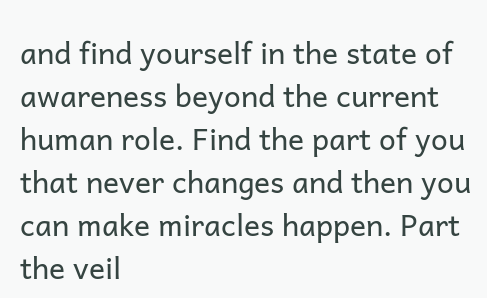and find yourself in the state of awareness beyond the current human role. Find the part of you that never changes and then you can make miracles happen. Part the veil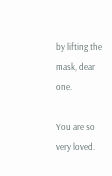by lifting the mask, dear one.

You are so very loved.